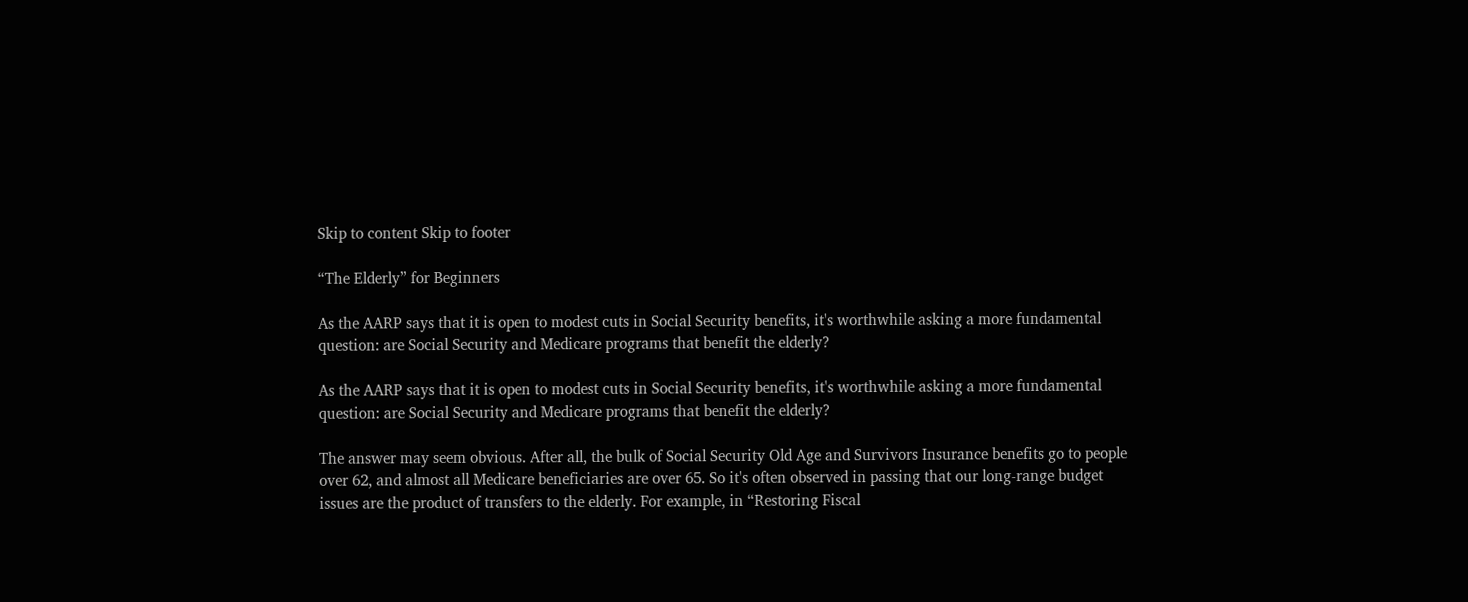Skip to content Skip to footer

“The Elderly” for Beginners

As the AARP says that it is open to modest cuts in Social Security benefits, it's worthwhile asking a more fundamental question: are Social Security and Medicare programs that benefit the elderly?

As the AARP says that it is open to modest cuts in Social Security benefits, it's worthwhile asking a more fundamental question: are Social Security and Medicare programs that benefit the elderly?

The answer may seem obvious. After all, the bulk of Social Security Old Age and Survivors Insurance benefits go to people over 62, and almost all Medicare beneficiaries are over 65. So it's often observed in passing that our long-range budget issues are the product of transfers to the elderly. For example, in “Restoring Fiscal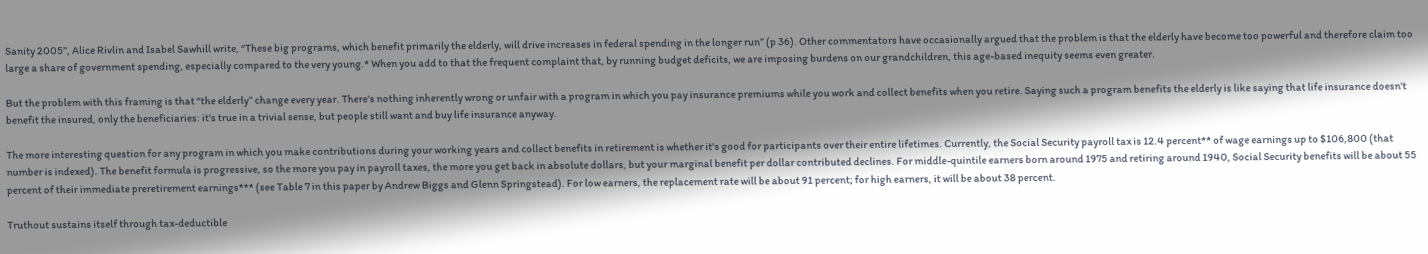Sanity 2005”, Alice Rivlin and Isabel Sawhill write, “These big programs, which benefit primarily the elderly, will drive increases in federal spending in the longer run” (p 36). Other commentators have occasionally argued that the problem is that the elderly have become too powerful and therefore claim too large a share of government spending, especially compared to the very young.* When you add to that the frequent complaint that, by running budget deficits, we are imposing burdens on our grandchildren, this age-based inequity seems even greater.

But the problem with this framing is that “the elderly” change every year. There's nothing inherently wrong or unfair with a program in which you pay insurance premiums while you work and collect benefits when you retire. Saying such a program benefits the elderly is like saying that life insurance doesn't benefit the insured, only the beneficiaries: it's true in a trivial sense, but people still want and buy life insurance anyway.

The more interesting question for any program in which you make contributions during your working years and collect benefits in retirement is whether it's good for participants over their entire lifetimes. Currently, the Social Security payroll tax is 12.4 percent** of wage earnings up to $106,800 (that number is indexed). The benefit formula is progressive, so the more you pay in payroll taxes, the more you get back in absolute dollars, but your marginal benefit per dollar contributed declines. For middle-quintile earners born around 1975 and retiring around 1940, Social Security benefits will be about 55 percent of their immediate preretirement earnings*** (see Table 7 in this paper by Andrew Biggs and Glenn Springstead). For low earners, the replacement rate will be about 91 percent; for high earners, it will be about 38 percent.

Truthout sustains itself through tax-deductible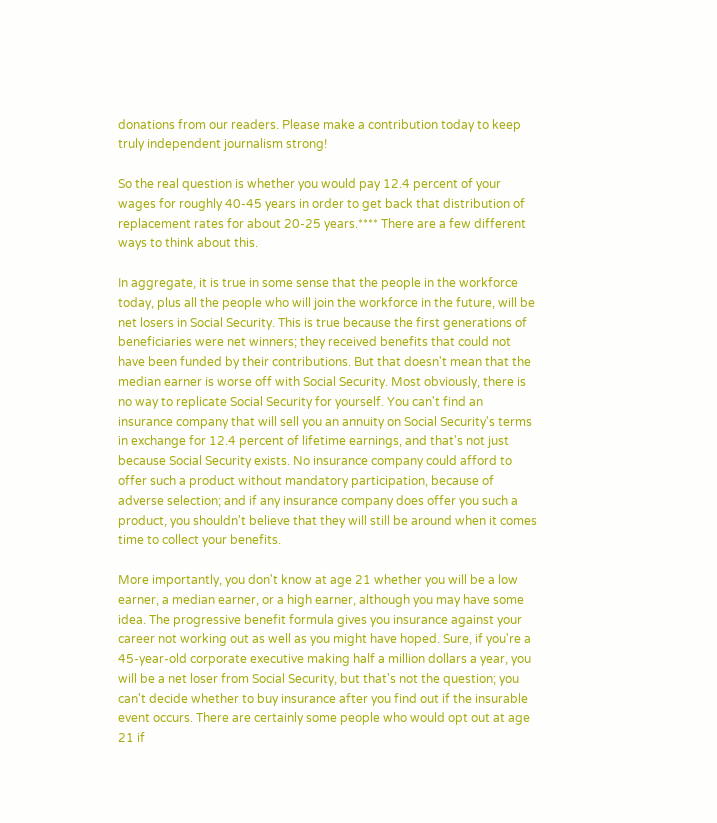donations from our readers. Please make a contribution today to keep truly independent journalism strong!

So the real question is whether you would pay 12.4 percent of your wages for roughly 40-45 years in order to get back that distribution of replacement rates for about 20-25 years.**** There are a few different ways to think about this.

In aggregate, it is true in some sense that the people in the workforce today, plus all the people who will join the workforce in the future, will be net losers in Social Security. This is true because the first generations of beneficiaries were net winners; they received benefits that could not have been funded by their contributions. But that doesn't mean that the median earner is worse off with Social Security. Most obviously, there is no way to replicate Social Security for yourself. You can't find an insurance company that will sell you an annuity on Social Security's terms in exchange for 12.4 percent of lifetime earnings, and that's not just because Social Security exists. No insurance company could afford to offer such a product without mandatory participation, because of adverse selection; and if any insurance company does offer you such a product, you shouldn't believe that they will still be around when it comes time to collect your benefits.

More importantly, you don't know at age 21 whether you will be a low earner, a median earner, or a high earner, although you may have some idea. The progressive benefit formula gives you insurance against your career not working out as well as you might have hoped. Sure, if you're a 45-year-old corporate executive making half a million dollars a year, you will be a net loser from Social Security, but that's not the question; you can't decide whether to buy insurance after you find out if the insurable event occurs. There are certainly some people who would opt out at age 21 if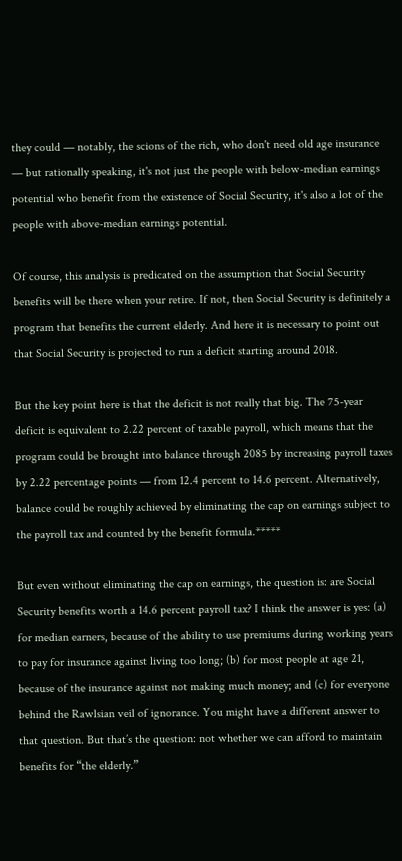they could — notably, the scions of the rich, who don't need old age insurance — but rationally speaking, it's not just the people with below-median earnings potential who benefit from the existence of Social Security, it's also a lot of the people with above-median earnings potential.

Of course, this analysis is predicated on the assumption that Social Security benefits will be there when your retire. If not, then Social Security is definitely a program that benefits the current elderly. And here it is necessary to point out that Social Security is projected to run a deficit starting around 2018.

But the key point here is that the deficit is not really that big. The 75-year deficit is equivalent to 2.22 percent of taxable payroll, which means that the program could be brought into balance through 2085 by increasing payroll taxes by 2.22 percentage points — from 12.4 percent to 14.6 percent. Alternatively, balance could be roughly achieved by eliminating the cap on earnings subject to the payroll tax and counted by the benefit formula.*****

But even without eliminating the cap on earnings, the question is: are Social Security benefits worth a 14.6 percent payroll tax? I think the answer is yes: (a) for median earners, because of the ability to use premiums during working years to pay for insurance against living too long; (b) for most people at age 21, because of the insurance against not making much money; and (c) for everyone behind the Rawlsian veil of ignorance. You might have a different answer to that question. But that’s the question: not whether we can afford to maintain benefits for “the elderly.”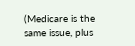(Medicare is the same issue, plus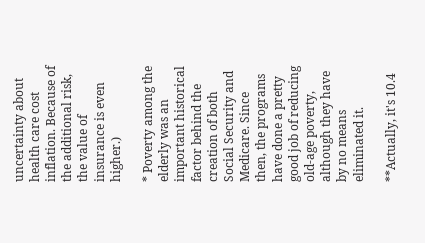uncertainty about health care cost inflation. Because of the additional risk, the value of insurance is even higher.)

* Poverty among the elderly was an important historical factor behind the creation of both Social Security and Medicare. Since then, the programs have done a pretty good job of reducing old-age poverty, although they have by no means eliminated it.

**Actually, it's 10.4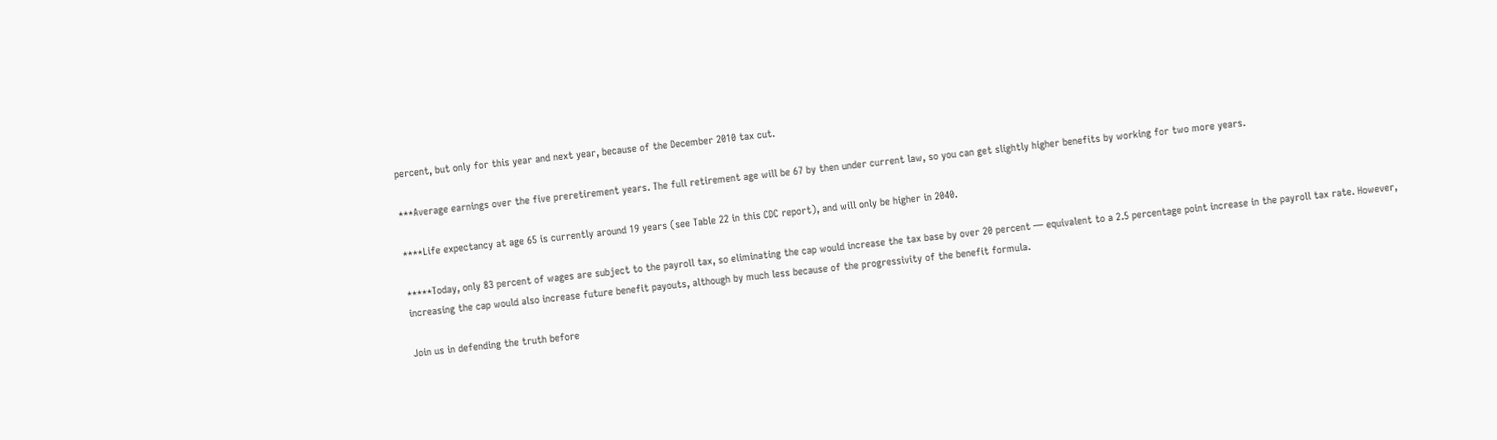percent, but only for this year and next year, because of the December 2010 tax cut.

***Average earnings over the five preretirement years. The full retirement age will be 67 by then under current law, so you can get slightly higher benefits by working for two more years.

****Life expectancy at age 65 is currently around 19 years (see Table 22 in this CDC report), and will only be higher in 2040.

*****Today, only 83 percent of wages are subject to the payroll tax, so eliminating the cap would increase the tax base by over 20 percent — equivalent to a 2.5 percentage point increase in the payroll tax rate. However, increasing the cap would also increase future benefit payouts, although by much less because of the progressivity of the benefit formula.

Join us in defending the truth before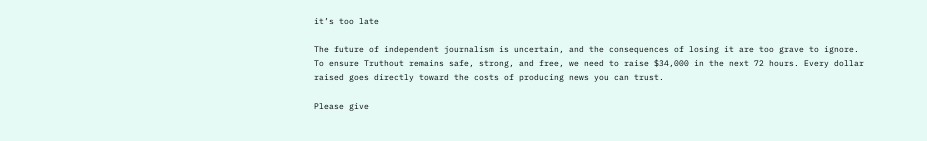it’s too late

The future of independent journalism is uncertain, and the consequences of losing it are too grave to ignore. To ensure Truthout remains safe, strong, and free, we need to raise $34,000 in the next 72 hours. Every dollar raised goes directly toward the costs of producing news you can trust.

Please give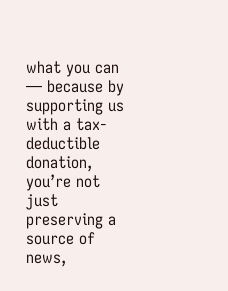what you can — because by supporting us with a tax-deductible donation, you’re not just preserving a source of news,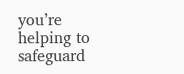you’re helping to safeguard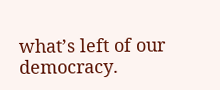what’s left of our democracy.